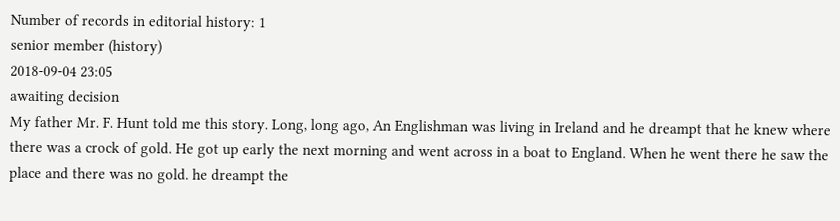Number of records in editorial history: 1
senior member (history)
2018-09-04 23:05
awaiting decision
My father Mr. F. Hunt told me this story. Long, long ago, An Englishman was living in Ireland and he dreampt that he knew where there was a crock of gold. He got up early the next morning and went across in a boat to England. When he went there he saw the place and there was no gold. he dreampt the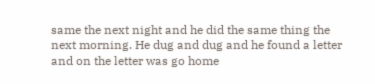same the next night and he did the same thing the next morning. He dug and dug and he found a letter and on the letter was go home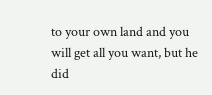to your own land and you will get all you want, but he did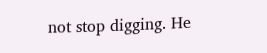not stop digging. He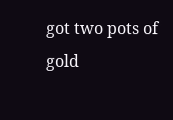got two pots of gold